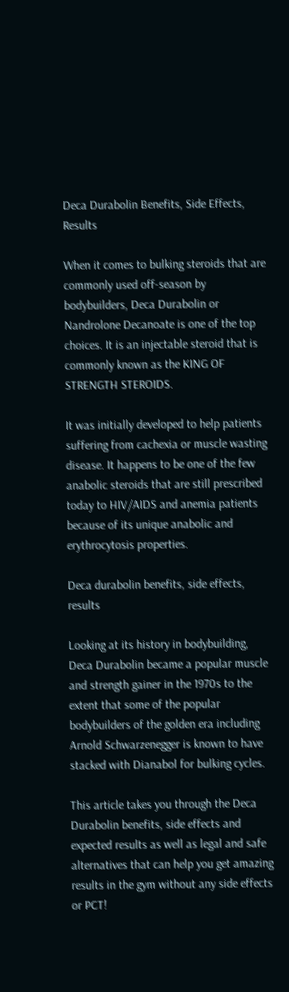Deca Durabolin Benefits, Side Effects, Results

When it comes to bulking steroids that are commonly used off-season by bodybuilders, Deca Durabolin or Nandrolone Decanoate is one of the top choices. It is an injectable steroid that is commonly known as the KING OF STRENGTH STEROIDS.

It was initially developed to help patients suffering from cachexia or muscle wasting disease. It happens to be one of the few anabolic steroids that are still prescribed today to HIV/AIDS and anemia patients because of its unique anabolic and erythrocytosis properties.

Deca durabolin benefits, side effects, results

Looking at its history in bodybuilding, Deca Durabolin became a popular muscle and strength gainer in the 1970s to the extent that some of the popular bodybuilders of the golden era including Arnold Schwarzenegger is known to have stacked with Dianabol for bulking cycles.

This article takes you through the Deca Durabolin benefits, side effects and expected results as well as legal and safe alternatives that can help you get amazing results in the gym without any side effects or PCT!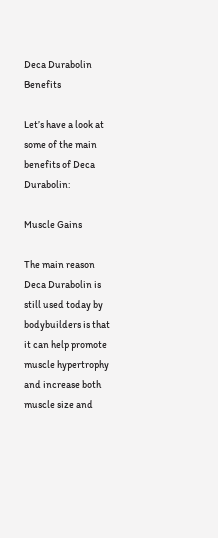Deca Durabolin Benefits

Let’s have a look at some of the main benefits of Deca Durabolin:

Muscle Gains

The main reason Deca Durabolin is still used today by bodybuilders is that it can help promote muscle hypertrophy and increase both muscle size and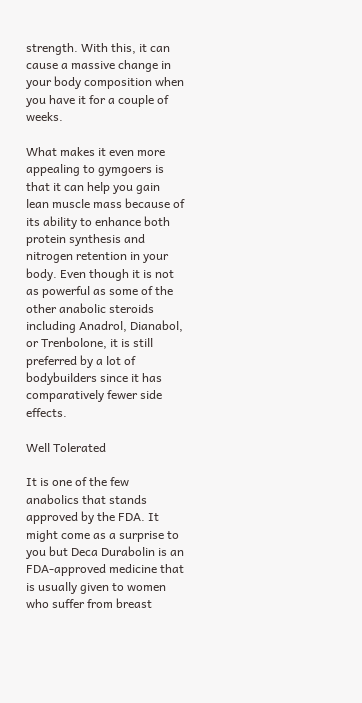strength. With this, it can cause a massive change in your body composition when you have it for a couple of weeks.

What makes it even more appealing to gymgoers is that it can help you gain lean muscle mass because of its ability to enhance both protein synthesis and nitrogen retention in your body. Even though it is not as powerful as some of the other anabolic steroids including Anadrol, Dianabol, or Trenbolone, it is still preferred by a lot of bodybuilders since it has comparatively fewer side effects.

Well Tolerated

It is one of the few anabolics that stands approved by the FDA. It might come as a surprise to you but Deca Durabolin is an FDA-approved medicine that is usually given to women who suffer from breast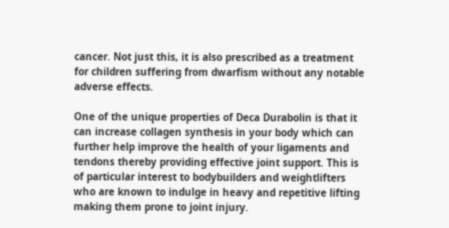cancer. Not just this, it is also prescribed as a treatment for children suffering from dwarfism without any notable adverse effects.

One of the unique properties of Deca Durabolin is that it can increase collagen synthesis in your body which can further help improve the health of your ligaments and tendons thereby providing effective joint support. This is of particular interest to bodybuilders and weightlifters who are known to indulge in heavy and repetitive lifting making them prone to joint injury.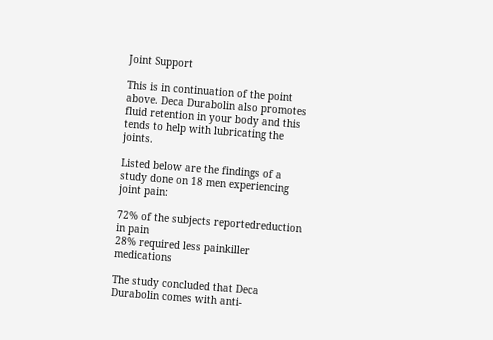Joint Support

This is in continuation of the point above. Deca Durabolin also promotes fluid retention in your body and this tends to help with lubricating the joints.

Listed below are the findings of a study done on 18 men experiencing joint pain:

72% of the subjects reportedreduction in pain
28% required less painkiller medications

The study concluded that Deca Durabolin comes with anti-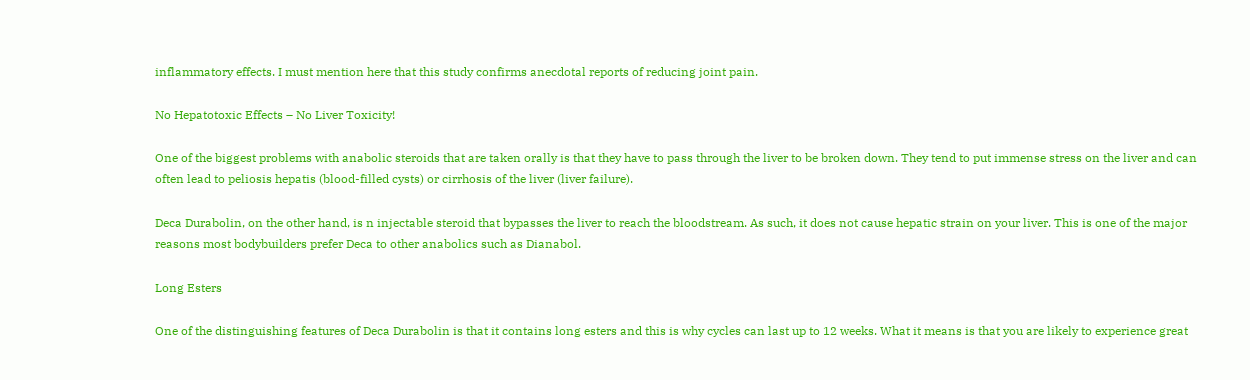inflammatory effects. I must mention here that this study confirms anecdotal reports of reducing joint pain.

No Hepatotoxic Effects – No Liver Toxicity!

One of the biggest problems with anabolic steroids that are taken orally is that they have to pass through the liver to be broken down. They tend to put immense stress on the liver and can often lead to peliosis hepatis (blood-filled cysts) or cirrhosis of the liver (liver failure).

Deca Durabolin, on the other hand, is n injectable steroid that bypasses the liver to reach the bloodstream. As such, it does not cause hepatic strain on your liver. This is one of the major reasons most bodybuilders prefer Deca to other anabolics such as Dianabol.

Long Esters

One of the distinguishing features of Deca Durabolin is that it contains long esters and this is why cycles can last up to 12 weeks. What it means is that you are likely to experience great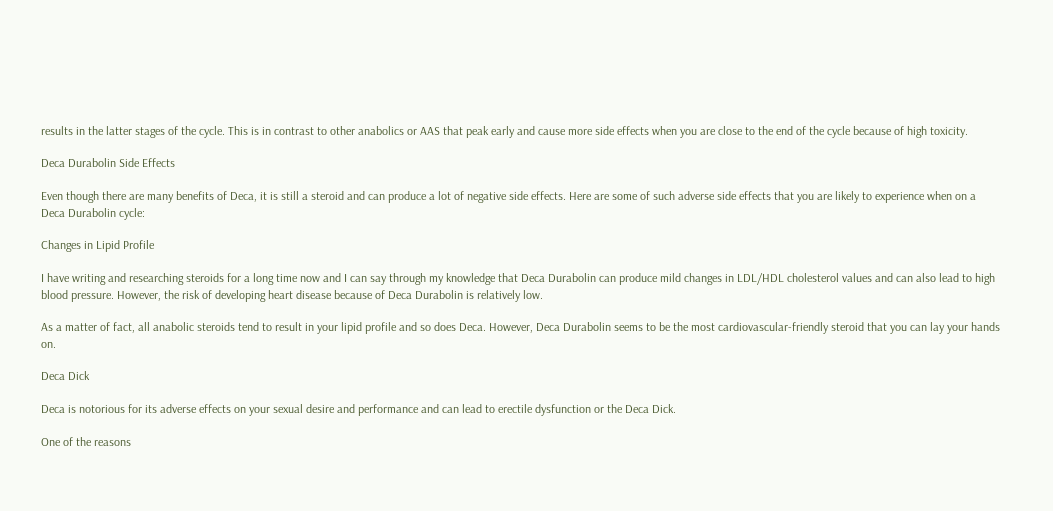results in the latter stages of the cycle. This is in contrast to other anabolics or AAS that peak early and cause more side effects when you are close to the end of the cycle because of high toxicity.

Deca Durabolin Side Effects

Even though there are many benefits of Deca, it is still a steroid and can produce a lot of negative side effects. Here are some of such adverse side effects that you are likely to experience when on a Deca Durabolin cycle:

Changes in Lipid Profile

I have writing and researching steroids for a long time now and I can say through my knowledge that Deca Durabolin can produce mild changes in LDL/HDL cholesterol values and can also lead to high blood pressure. However, the risk of developing heart disease because of Deca Durabolin is relatively low.

As a matter of fact, all anabolic steroids tend to result in your lipid profile and so does Deca. However, Deca Durabolin seems to be the most cardiovascular-friendly steroid that you can lay your hands on.

Deca Dick

Deca is notorious for its adverse effects on your sexual desire and performance and can lead to erectile dysfunction or the Deca Dick.

One of the reasons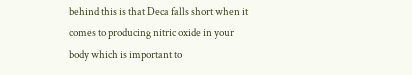behind this is that Deca falls short when it comes to producing nitric oxide in your body which is important to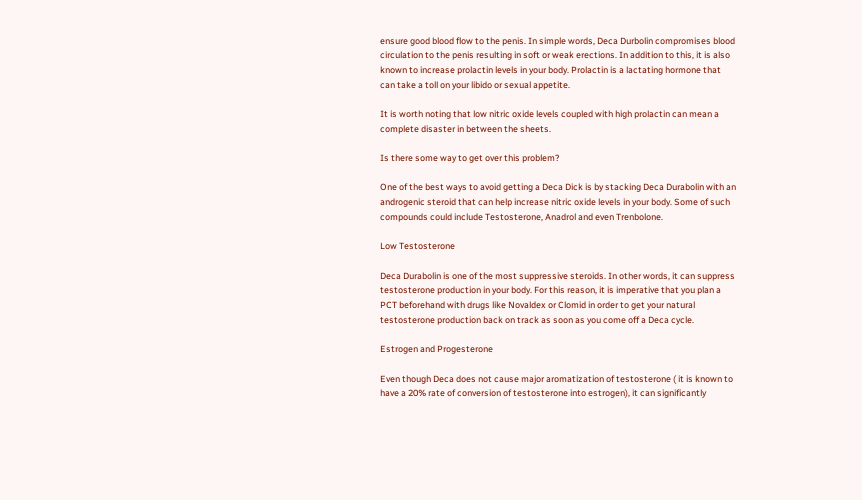ensure good blood flow to the penis. In simple words, Deca Durbolin compromises blood circulation to the penis resulting in soft or weak erections. In addition to this, it is also known to increase prolactin levels in your body. Prolactin is a lactating hormone that can take a toll on your libido or sexual appetite.

It is worth noting that low nitric oxide levels coupled with high prolactin can mean a complete disaster in between the sheets.

Is there some way to get over this problem?

One of the best ways to avoid getting a Deca Dick is by stacking Deca Durabolin with an androgenic steroid that can help increase nitric oxide levels in your body. Some of such compounds could include Testosterone, Anadrol and even Trenbolone.

Low Testosterone

Deca Durabolin is one of the most suppressive steroids. In other words, it can suppress testosterone production in your body. For this reason, it is imperative that you plan a PCT beforehand with drugs like Novaldex or Clomid in order to get your natural testosterone production back on track as soon as you come off a Deca cycle.

Estrogen and Progesterone

Even though Deca does not cause major aromatization of testosterone ( it is known to have a 20% rate of conversion of testosterone into estrogen), it can significantly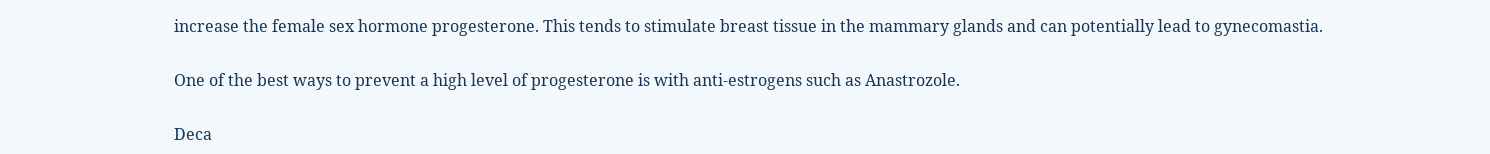increase the female sex hormone progesterone. This tends to stimulate breast tissue in the mammary glands and can potentially lead to gynecomastia.

One of the best ways to prevent a high level of progesterone is with anti-estrogens such as Anastrozole.

Deca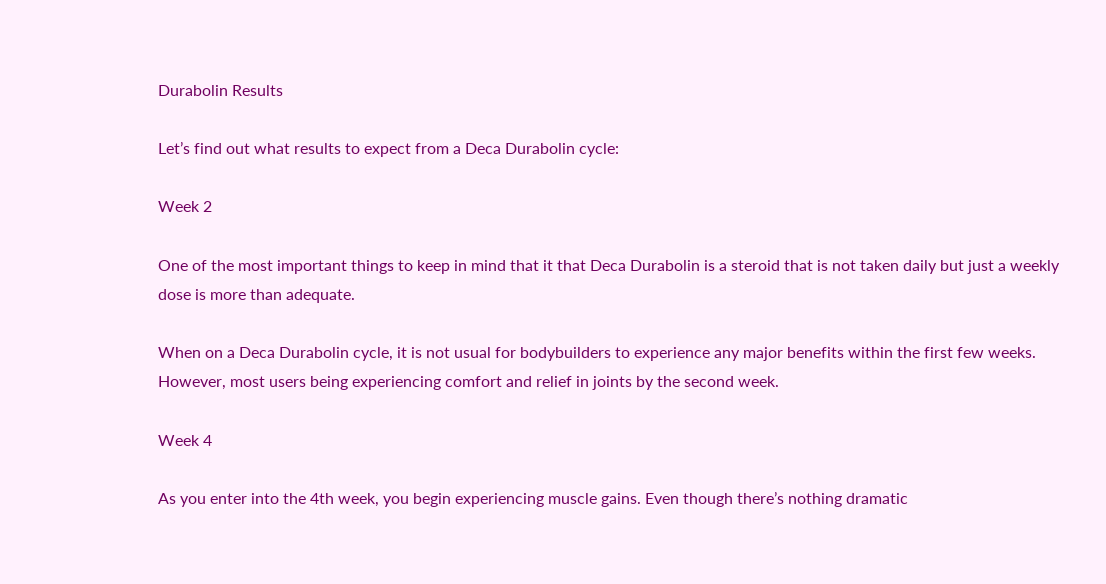Durabolin Results

Let’s find out what results to expect from a Deca Durabolin cycle:

Week 2

One of the most important things to keep in mind that it that Deca Durabolin is a steroid that is not taken daily but just a weekly dose is more than adequate.

When on a Deca Durabolin cycle, it is not usual for bodybuilders to experience any major benefits within the first few weeks. However, most users being experiencing comfort and relief in joints by the second week.

Week 4

As you enter into the 4th week, you begin experiencing muscle gains. Even though there’s nothing dramatic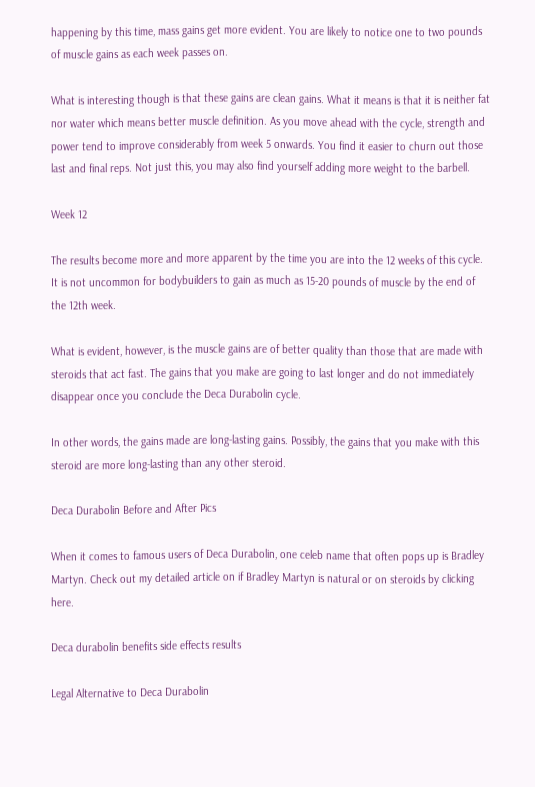happening by this time, mass gains get more evident. You are likely to notice one to two pounds of muscle gains as each week passes on.

What is interesting though is that these gains are clean gains. What it means is that it is neither fat nor water which means better muscle definition. As you move ahead with the cycle, strength and power tend to improve considerably from week 5 onwards. You find it easier to churn out those last and final reps. Not just this, you may also find yourself adding more weight to the barbell.

Week 12

The results become more and more apparent by the time you are into the 12 weeks of this cycle. It is not uncommon for bodybuilders to gain as much as 15-20 pounds of muscle by the end of the 12th week.

What is evident, however, is the muscle gains are of better quality than those that are made with steroids that act fast. The gains that you make are going to last longer and do not immediately disappear once you conclude the Deca Durabolin cycle.

In other words, the gains made are long-lasting gains. Possibly, the gains that you make with this steroid are more long-lasting than any other steroid.

Deca Durabolin Before and After Pics

When it comes to famous users of Deca Durabolin, one celeb name that often pops up is Bradley Martyn. Check out my detailed article on if Bradley Martyn is natural or on steroids by clicking here.

Deca durabolin benefits side effects results

Legal Alternative to Deca Durabolin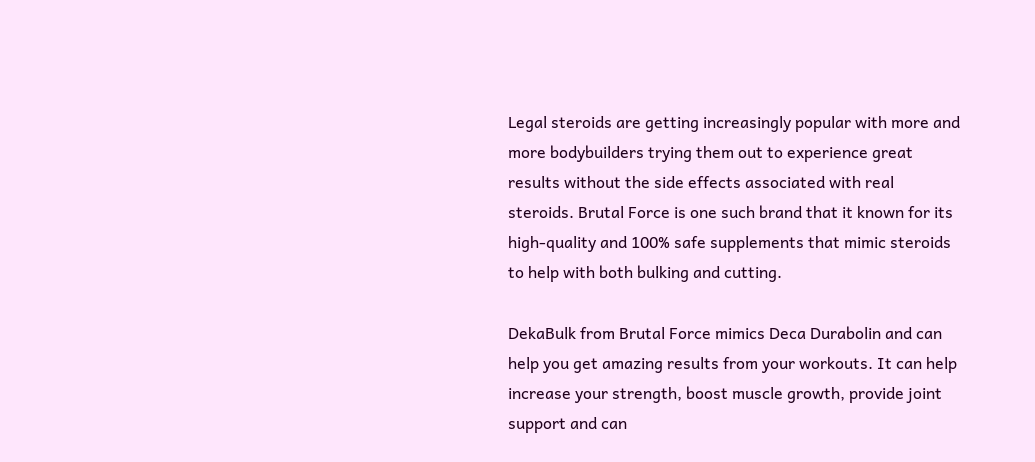Legal steroids are getting increasingly popular with more and more bodybuilders trying them out to experience great results without the side effects associated with real steroids. Brutal Force is one such brand that it known for its high-quality and 100% safe supplements that mimic steroids to help with both bulking and cutting.

DekaBulk from Brutal Force mimics Deca Durabolin and can help you get amazing results from your workouts. It can help increase your strength, boost muscle growth, provide joint support and can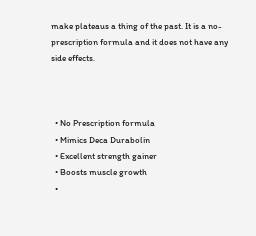make plateaus a thing of the past. It is a no-prescription formula and it does not have any side effects.



  • No Prescription formula
  • Mimics Deca Durabolin
  • Excellent strength gainer
  • Boosts muscle growth
  •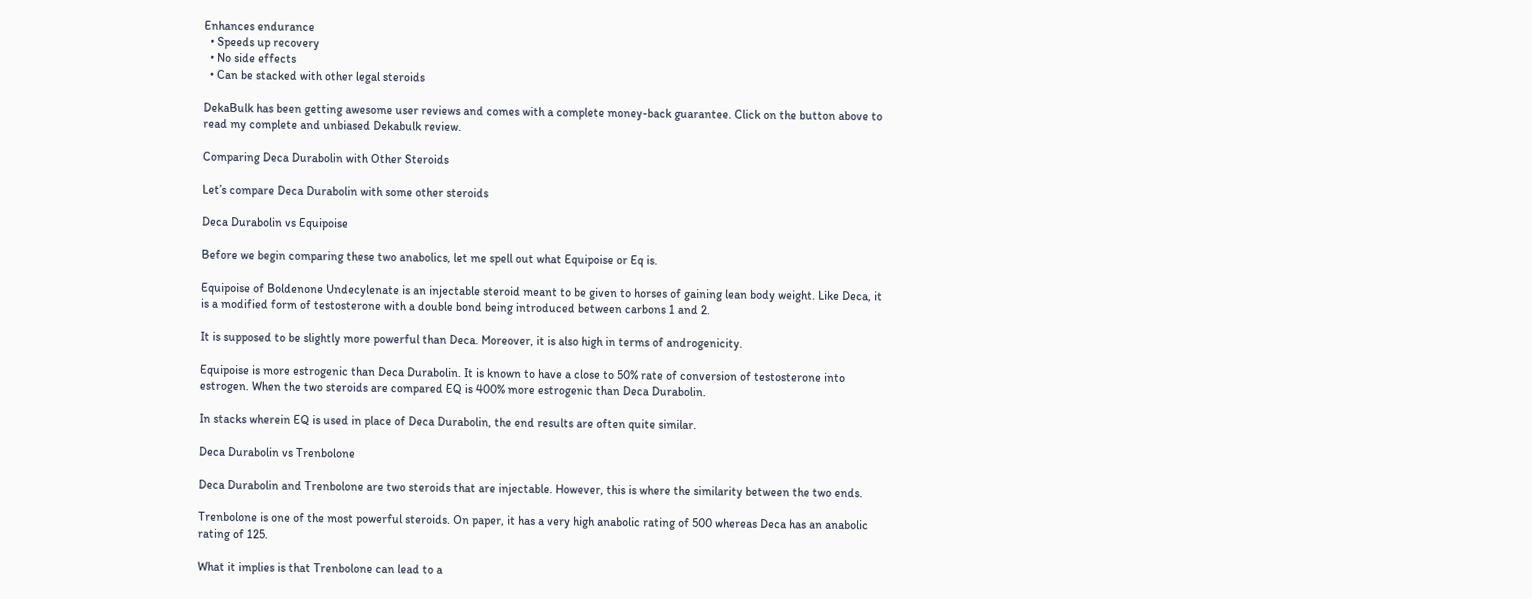Enhances endurance
  • Speeds up recovery
  • No side effects
  • Can be stacked with other legal steroids

DekaBulk has been getting awesome user reviews and comes with a complete money-back guarantee. Click on the button above to read my complete and unbiased Dekabulk review.

Comparing Deca Durabolin with Other Steroids

Let’s compare Deca Durabolin with some other steroids

Deca Durabolin vs Equipoise

Before we begin comparing these two anabolics, let me spell out what Equipoise or Eq is.

Equipoise of Boldenone Undecylenate is an injectable steroid meant to be given to horses of gaining lean body weight. Like Deca, it is a modified form of testosterone with a double bond being introduced between carbons 1 and 2.

It is supposed to be slightly more powerful than Deca. Moreover, it is also high in terms of androgenicity.

Equipoise is more estrogenic than Deca Durabolin. It is known to have a close to 50% rate of conversion of testosterone into estrogen. When the two steroids are compared EQ is 400% more estrogenic than Deca Durabolin.

In stacks wherein EQ is used in place of Deca Durabolin, the end results are often quite similar.

Deca Durabolin vs Trenbolone

Deca Durabolin and Trenbolone are two steroids that are injectable. However, this is where the similarity between the two ends.

Trenbolone is one of the most powerful steroids. On paper, it has a very high anabolic rating of 500 whereas Deca has an anabolic rating of 125.

What it implies is that Trenbolone can lead to a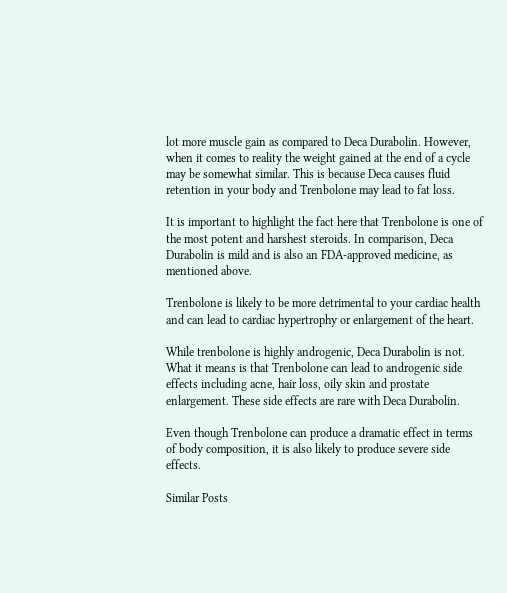lot more muscle gain as compared to Deca Durabolin. However, when it comes to reality the weight gained at the end of a cycle may be somewhat similar. This is because Deca causes fluid retention in your body and Trenbolone may lead to fat loss.

It is important to highlight the fact here that Trenbolone is one of the most potent and harshest steroids. In comparison, Deca Durabolin is mild and is also an FDA-approved medicine, as mentioned above.

Trenbolone is likely to be more detrimental to your cardiac health and can lead to cardiac hypertrophy or enlargement of the heart.

While trenbolone is highly androgenic, Deca Durabolin is not. What it means is that Trenbolone can lead to androgenic side effects including acne, hair loss, oily skin and prostate enlargement. These side effects are rare with Deca Durabolin.

Even though Trenbolone can produce a dramatic effect in terms of body composition, it is also likely to produce severe side effects.

Similar Posts